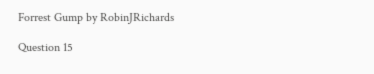Forrest Gump by RobinJRichards

Question 15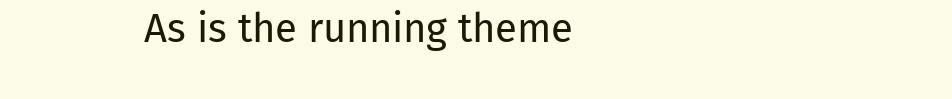As is the running theme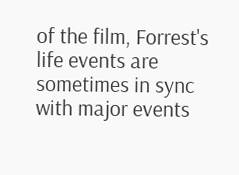of the film, Forrest's life events are sometimes in sync with major events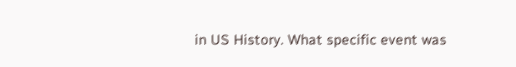in US History. What specific event was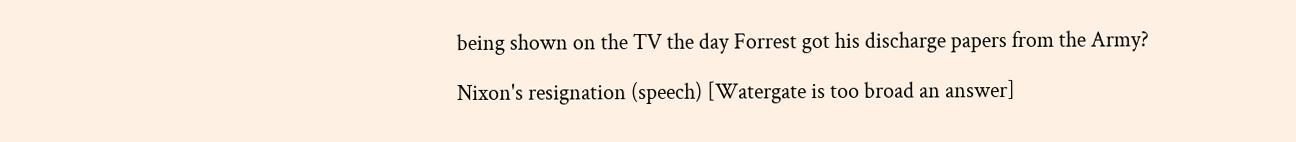being shown on the TV the day Forrest got his discharge papers from the Army?

Nixon's resignation (speech) [Watergate is too broad an answer]